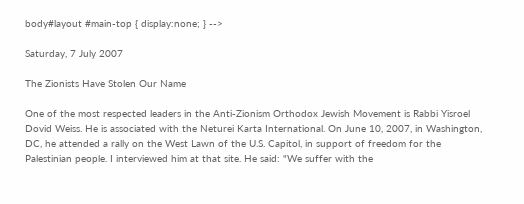body#layout #main-top { display:none; } -->

Saturday, 7 July 2007

The Zionists Have Stolen Our Name

One of the most respected leaders in the Anti-Zionism Orthodox Jewish Movement is Rabbi Yisroel Dovid Weiss. He is associated with the Neturei Karta International. On June 10, 2007, in Washington, DC, he attended a rally on the West Lawn of the U.S. Capitol, in support of freedom for the Palestinian people. I interviewed him at that site. He said: "We suffer with the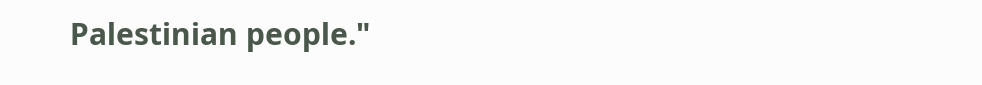Palestinian people."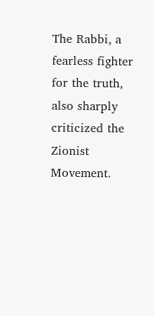The Rabbi, a fearless fighter for the truth, also sharply criticized the Zionist Movement.